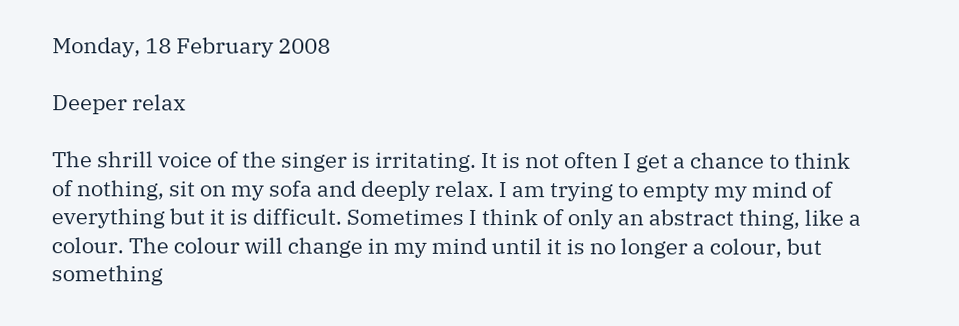Monday, 18 February 2008

Deeper relax

The shrill voice of the singer is irritating. It is not often I get a chance to think of nothing, sit on my sofa and deeply relax. I am trying to empty my mind of everything but it is difficult. Sometimes I think of only an abstract thing, like a colour. The colour will change in my mind until it is no longer a colour, but something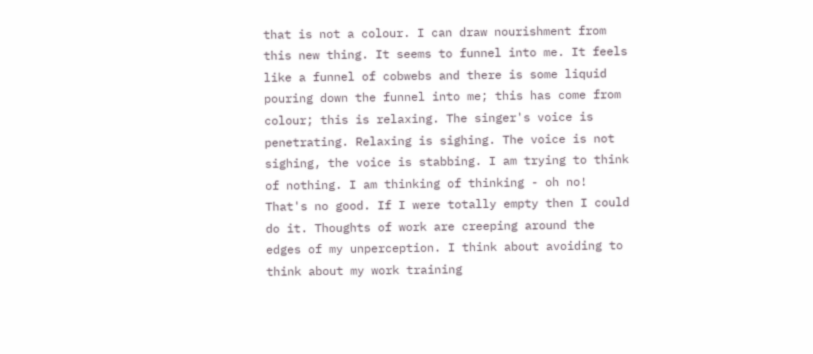that is not a colour. I can draw nourishment from this new thing. It seems to funnel into me. It feels like a funnel of cobwebs and there is some liquid pouring down the funnel into me; this has come from colour; this is relaxing. The singer's voice is penetrating. Relaxing is sighing. The voice is not sighing, the voice is stabbing. I am trying to think of nothing. I am thinking of thinking - oh no! That's no good. If I were totally empty then I could do it. Thoughts of work are creeping around the edges of my unperception. I think about avoiding to think about my work training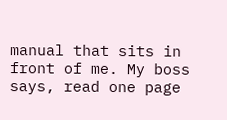manual that sits in front of me. My boss says, read one page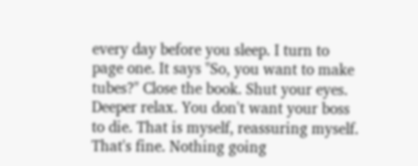every day before you sleep. I turn to page one. It says "So, you want to make tubes?" Close the book. Shut your eyes. Deeper relax. You don't want your boss to die. That is myself, reassuring myself. That's fine. Nothing going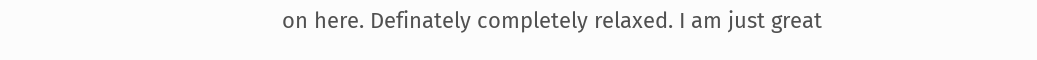on here. Definately completely relaxed. I am just great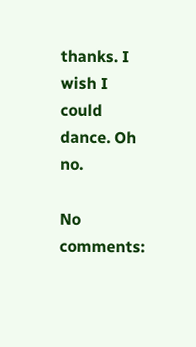thanks. I wish I could dance. Oh no.

No comments: